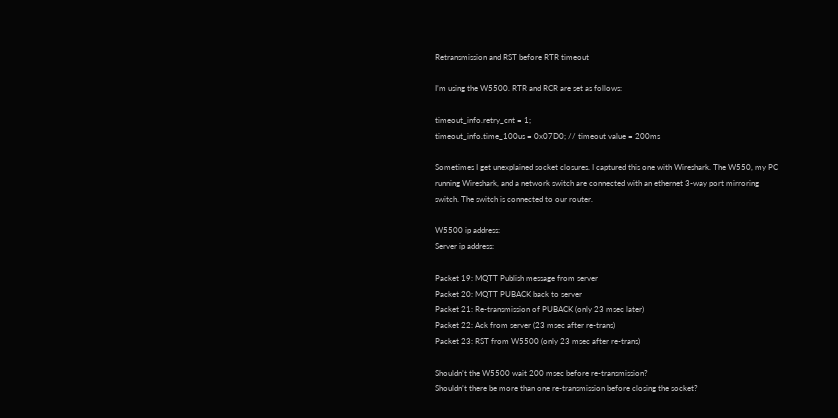Retransmission and RST before RTR timeout

I’m using the W5500. RTR and RCR are set as follows:

timeout_info.retry_cnt = 1;
timeout_info.time_100us = 0x07D0; // timeout value = 200ms

Sometimes I get unexplained socket closures. I captured this one with Wireshark. The W550, my PC running Wireshark, and a network switch are connected with an ethernet 3-way port mirroring switch. The switch is connected to our router.

W5500 ip address:
Server ip address:

Packet 19: MQTT Publish message from server
Packet 20: MQTT PUBACK back to server
Packet 21: Re-transmission of PUBACK (only 23 msec later)
Packet 22: Ack from server (23 msec after re-trans)
Packet 23: RST from W5500 (only 23 msec after re-trans)

Shouldn’t the W5500 wait 200 msec before re-transmission?
Shouldn’t there be more than one re-transmission before closing the socket?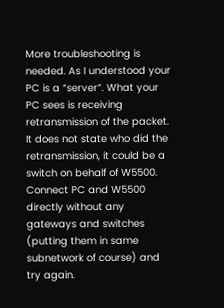More troubleshooting is needed. As I understood your PC is a “server”. What your PC sees is receiving retransmission of the packet. It does not state who did the retransmission, it could be a switch on behalf of W5500. Connect PC and W5500 directly without any gateways and switches (putting them in same subnetwork of course) and try again.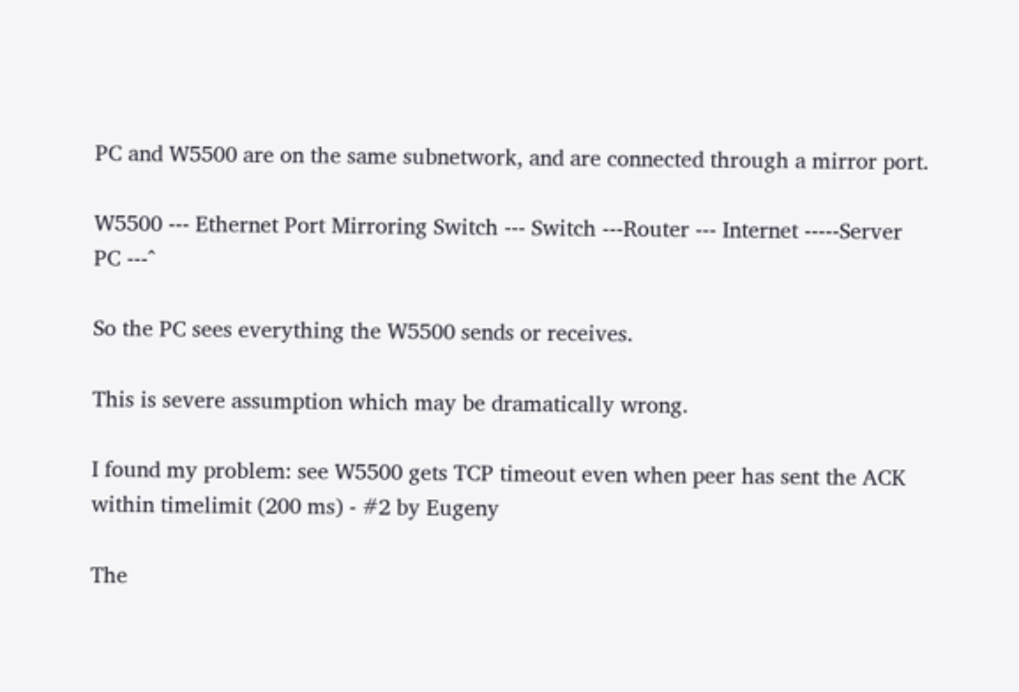PC and W5500 are on the same subnetwork, and are connected through a mirror port.

W5500 --- Ethernet Port Mirroring Switch --- Switch ---Router --- Internet -----Server
PC ---^

So the PC sees everything the W5500 sends or receives.

This is severe assumption which may be dramatically wrong.

I found my problem: see W5500 gets TCP timeout even when peer has sent the ACK within timelimit (200 ms) - #2 by Eugeny

The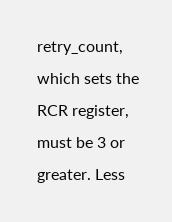retry_count, which sets the RCR register, must be 3 or greater. Less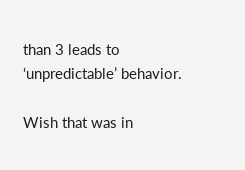than 3 leads to ‘unpredictable’ behavior.

Wish that was in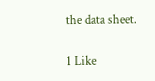the data sheet.

1 Like